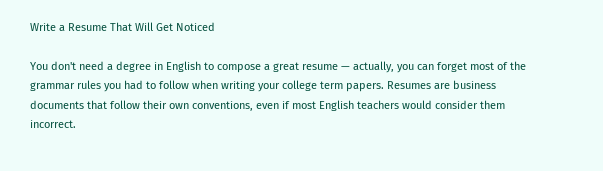Write a Resume That Will Get Noticed

You don't need a degree in English to compose a great resume — actually, you can forget most of the grammar rules you had to follow when writing your college term papers. Resumes are business documents that follow their own conventions, even if most English teachers would consider them incorrect.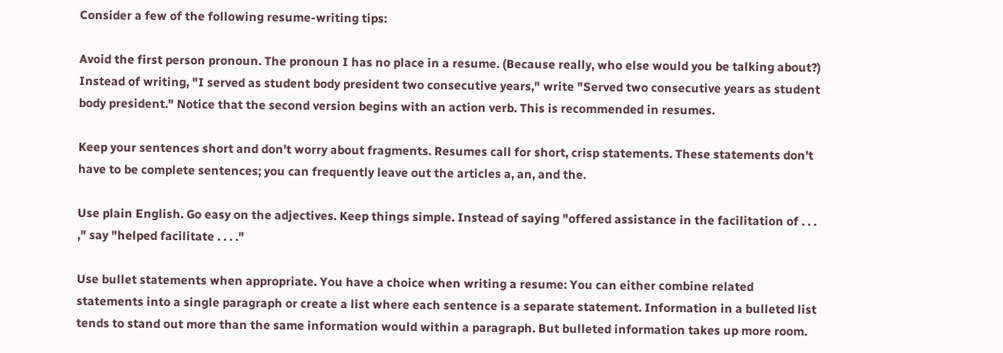Consider a few of the following resume-writing tips:

Avoid the first person pronoun. The pronoun I has no place in a resume. (Because really, who else would you be talking about?) Instead of writing, "I served as student body president two consecutive years," write "Served two consecutive years as student body president." Notice that the second version begins with an action verb. This is recommended in resumes.

Keep your sentences short and don't worry about fragments. Resumes call for short, crisp statements. These statements don't have to be complete sentences; you can frequently leave out the articles a, an, and the.

Use plain English. Go easy on the adjectives. Keep things simple. Instead of saying "offered assistance in the facilitation of . . . ," say "helped facilitate . . . ."

Use bullet statements when appropriate. You have a choice when writing a resume: You can either combine related statements into a single paragraph or create a list where each sentence is a separate statement. Information in a bulleted list tends to stand out more than the same information would within a paragraph. But bulleted information takes up more room.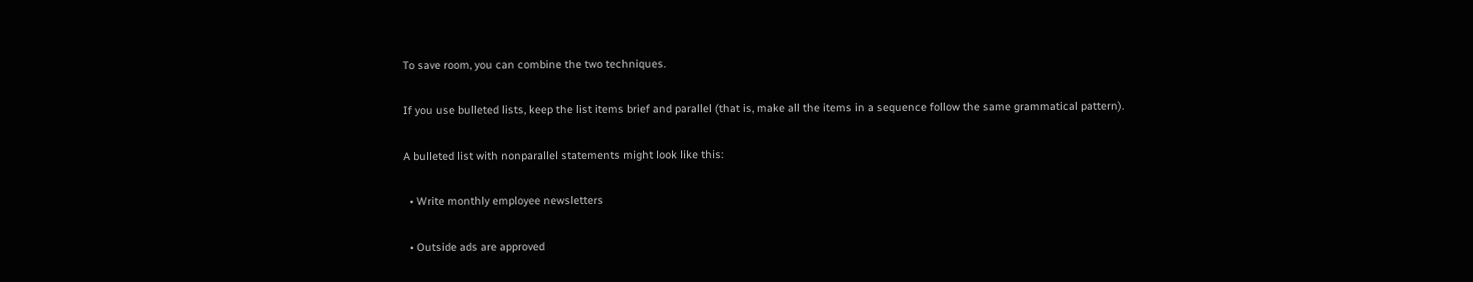To save room, you can combine the two techniques.

If you use bulleted lists, keep the list items brief and parallel (that is, make all the items in a sequence follow the same grammatical pattern).

A bulleted list with nonparallel statements might look like this:

  • Write monthly employee newsletters

  • Outside ads are approved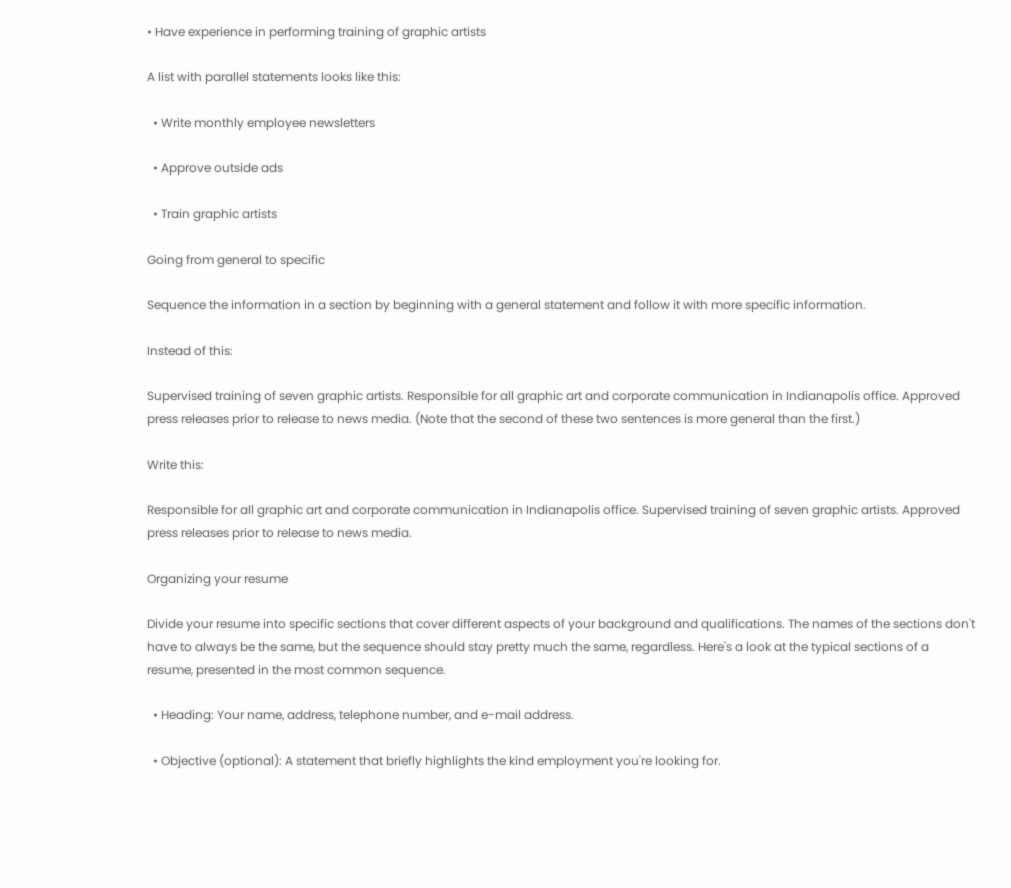• Have experience in performing training of graphic artists

A list with parallel statements looks like this:

  • Write monthly employee newsletters

  • Approve outside ads

  • Train graphic artists

Going from general to specific

Sequence the information in a section by beginning with a general statement and follow it with more specific information.

Instead of this:

Supervised training of seven graphic artists. Responsible for all graphic art and corporate communication in Indianapolis office. Approved press releases prior to release to news media. (Note that the second of these two sentences is more general than the first.)

Write this:

Responsible for all graphic art and corporate communication in Indianapolis office. Supervised training of seven graphic artists. Approved press releases prior to release to news media.

Organizing your resume

Divide your resume into specific sections that cover different aspects of your background and qualifications. The names of the sections don't have to always be the same, but the sequence should stay pretty much the same, regardless. Here's a look at the typical sections of a resume, presented in the most common sequence.

  • Heading: Your name, address, telephone number, and e-mail address.

  • Objective (optional): A statement that briefly highlights the kind employment you're looking for.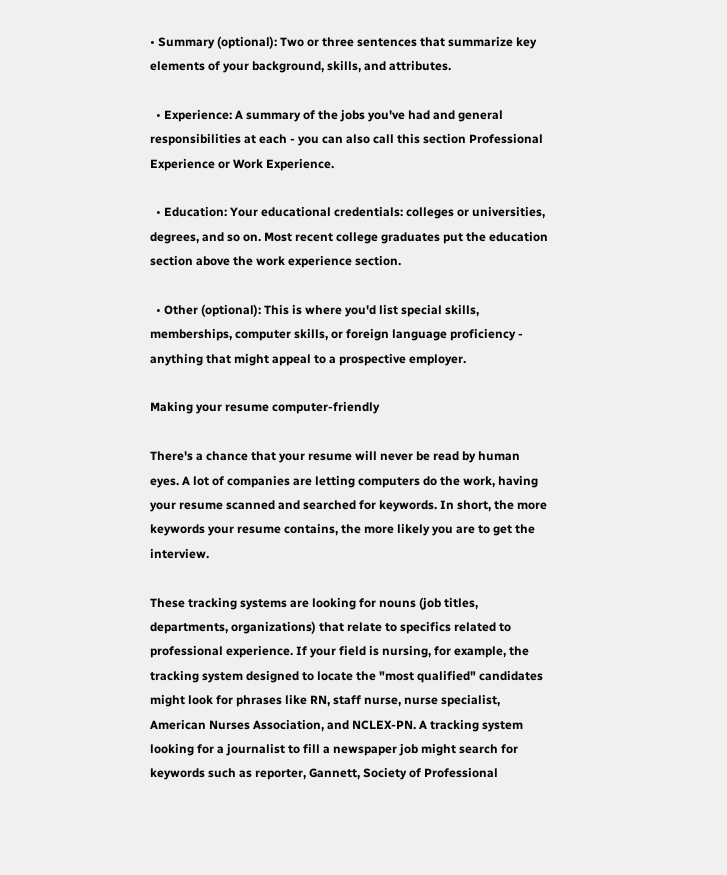• Summary (optional): Two or three sentences that summarize key elements of your background, skills, and attributes.

  • Experience: A summary of the jobs you've had and general responsibilities at each - you can also call this section Professional Experience or Work Experience.

  • Education: Your educational credentials: colleges or universities, degrees, and so on. Most recent college graduates put the education section above the work experience section.

  • Other (optional): This is where you'd list special skills, memberships, computer skills, or foreign language proficiency - anything that might appeal to a prospective employer.

Making your resume computer-friendly

There's a chance that your resume will never be read by human eyes. A lot of companies are letting computers do the work, having your resume scanned and searched for keywords. In short, the more keywords your resume contains, the more likely you are to get the interview.

These tracking systems are looking for nouns (job titles, departments, organizations) that relate to specifics related to professional experience. If your field is nursing, for example, the tracking system designed to locate the "most qualified" candidates might look for phrases like RN, staff nurse, nurse specialist, American Nurses Association, and NCLEX-PN. A tracking system looking for a journalist to fill a newspaper job might search for keywords such as reporter, Gannett, Society of Professional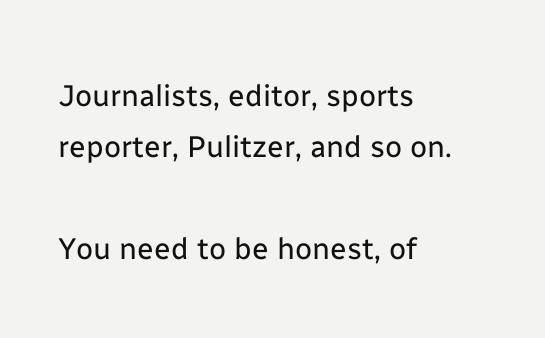Journalists, editor, sports reporter, Pulitzer, and so on.

You need to be honest, of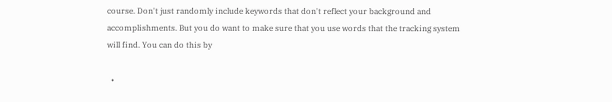course. Don't just randomly include keywords that don't reflect your background and accomplishments. But you do want to make sure that you use words that the tracking system will find. You can do this by

  •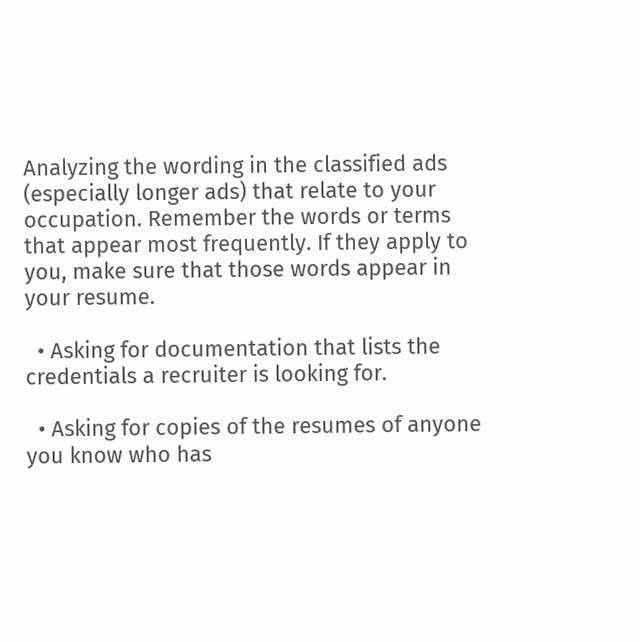Analyzing the wording in the classified ads (especially longer ads) that relate to your occupation. Remember the words or terms that appear most frequently. If they apply to you, make sure that those words appear in your resume.

  • Asking for documentation that lists the credentials a recruiter is looking for.

  • Asking for copies of the resumes of anyone you know who has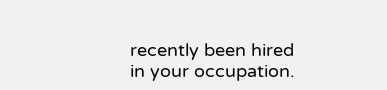recently been hired in your occupation.